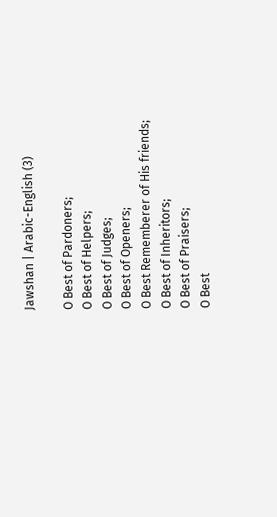Jawshan | Arabic-English (3)

O Best of Pardoners;
O Best of Helpers;
O Best of Judges;
O Best of Openers;
O Best Rememberer of His friends;
O Best of Inheritors;
O Best of Praisers;
O Best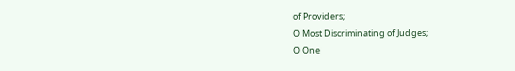of Providers;
O Most Discriminating of Judges;
O One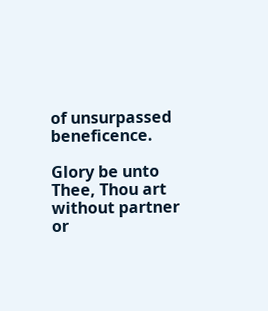of unsurpassed beneficence.

Glory be unto Thee, Thou art without partner or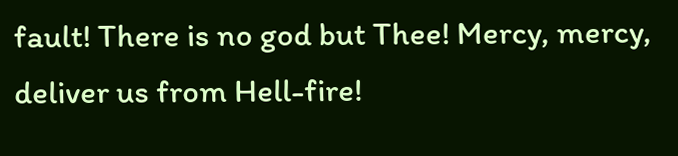fault! There is no god but Thee! Mercy, mercy, deliver us from Hell-fire!